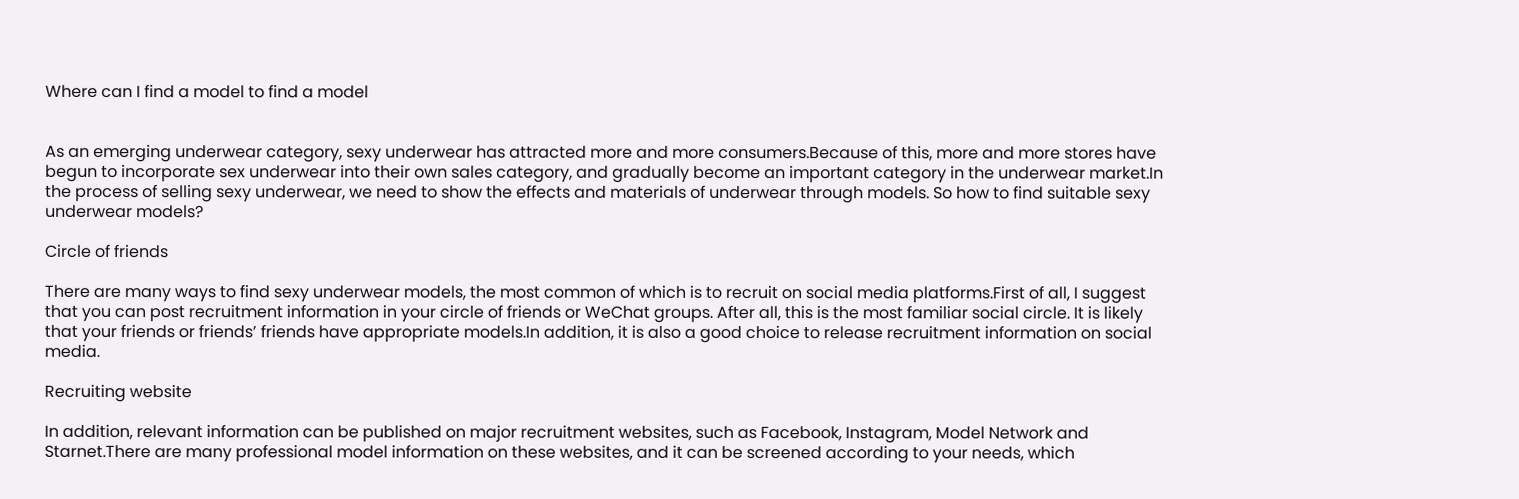Where can I find a model to find a model


As an emerging underwear category, sexy underwear has attracted more and more consumers.Because of this, more and more stores have begun to incorporate sex underwear into their own sales category, and gradually become an important category in the underwear market.In the process of selling sexy underwear, we need to show the effects and materials of underwear through models. So how to find suitable sexy underwear models?

Circle of friends

There are many ways to find sexy underwear models, the most common of which is to recruit on social media platforms.First of all, I suggest that you can post recruitment information in your circle of friends or WeChat groups. After all, this is the most familiar social circle. It is likely that your friends or friends’ friends have appropriate models.In addition, it is also a good choice to release recruitment information on social media.

Recruiting website

In addition, relevant information can be published on major recruitment websites, such as Facebook, Instagram, Model Network and Starnet.There are many professional model information on these websites, and it can be screened according to your needs, which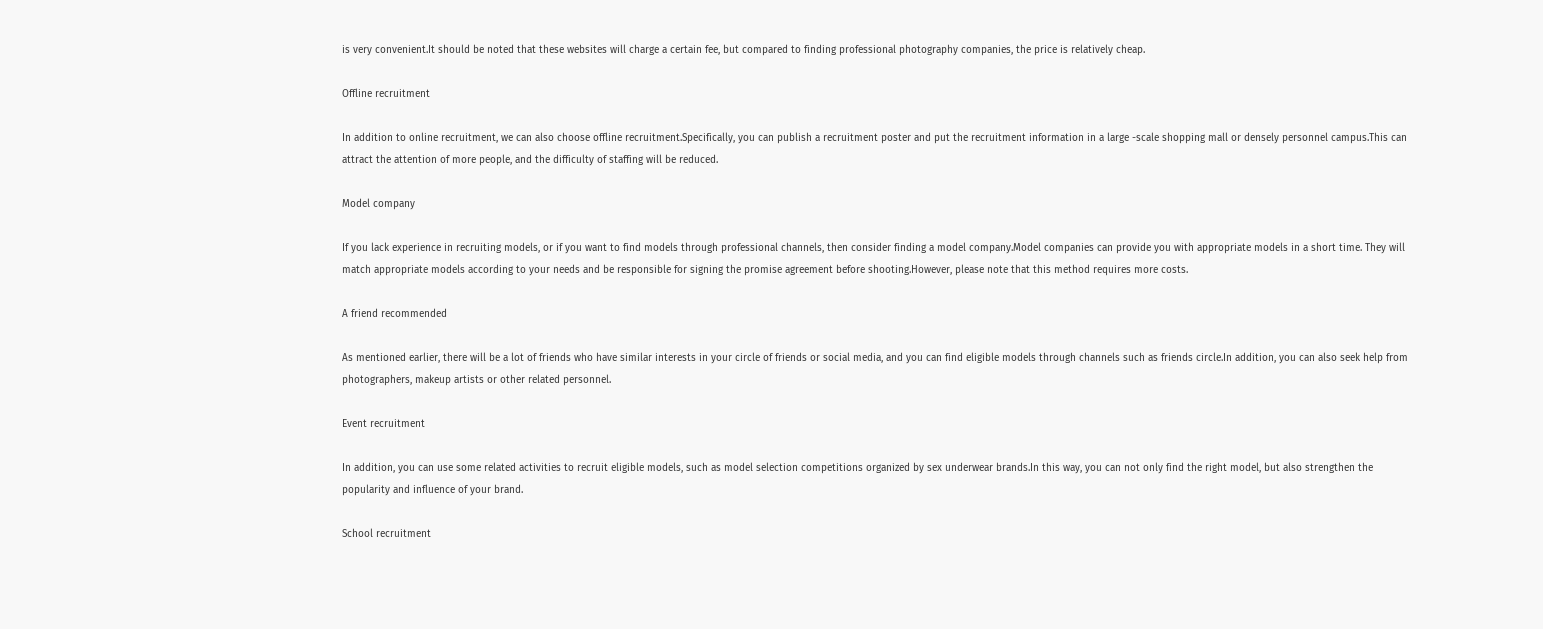is very convenient.It should be noted that these websites will charge a certain fee, but compared to finding professional photography companies, the price is relatively cheap.

Offline recruitment

In addition to online recruitment, we can also choose offline recruitment.Specifically, you can publish a recruitment poster and put the recruitment information in a large -scale shopping mall or densely personnel campus.This can attract the attention of more people, and the difficulty of staffing will be reduced.

Model company

If you lack experience in recruiting models, or if you want to find models through professional channels, then consider finding a model company.Model companies can provide you with appropriate models in a short time. They will match appropriate models according to your needs and be responsible for signing the promise agreement before shooting.However, please note that this method requires more costs.

A friend recommended

As mentioned earlier, there will be a lot of friends who have similar interests in your circle of friends or social media, and you can find eligible models through channels such as friends circle.In addition, you can also seek help from photographers, makeup artists or other related personnel.

Event recruitment

In addition, you can use some related activities to recruit eligible models, such as model selection competitions organized by sex underwear brands.In this way, you can not only find the right model, but also strengthen the popularity and influence of your brand.

School recruitment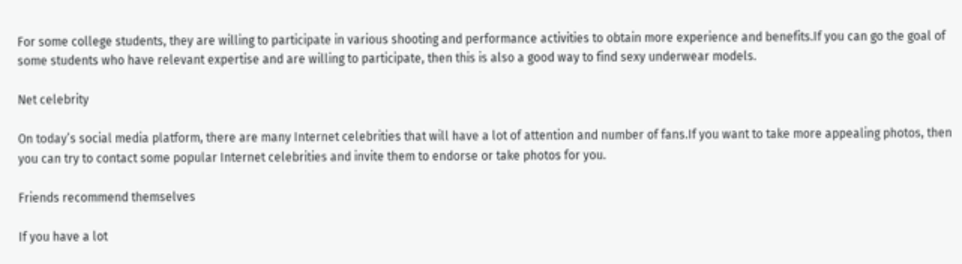For some college students, they are willing to participate in various shooting and performance activities to obtain more experience and benefits.If you can go the goal of some students who have relevant expertise and are willing to participate, then this is also a good way to find sexy underwear models.

Net celebrity

On today’s social media platform, there are many Internet celebrities that will have a lot of attention and number of fans.If you want to take more appealing photos, then you can try to contact some popular Internet celebrities and invite them to endorse or take photos for you.

Friends recommend themselves

If you have a lot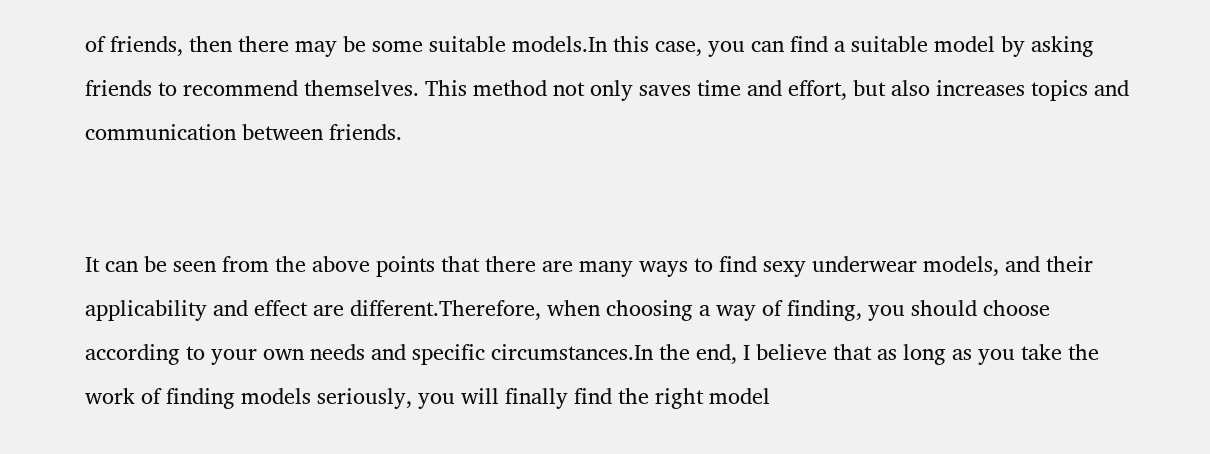of friends, then there may be some suitable models.In this case, you can find a suitable model by asking friends to recommend themselves. This method not only saves time and effort, but also increases topics and communication between friends.


It can be seen from the above points that there are many ways to find sexy underwear models, and their applicability and effect are different.Therefore, when choosing a way of finding, you should choose according to your own needs and specific circumstances.In the end, I believe that as long as you take the work of finding models seriously, you will finally find the right model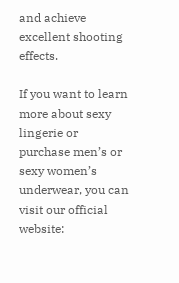and achieve excellent shooting effects.

If you want to learn more about sexy lingerie or purchase men’s or sexy women’s underwear, you can visit our official website: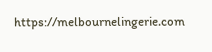https://melbournelingerie.com